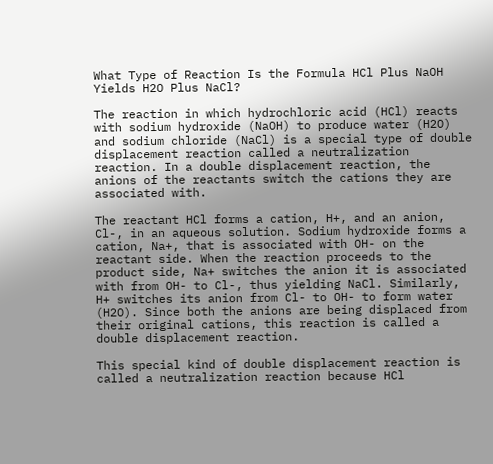What Type of Reaction Is the Formula HCl Plus NaOH Yields H2O Plus NaCl?

The reaction in which hydrochloric acid (HCl) reacts with sodium hydroxide (NaOH) to produce water (H2O) and sodium chloride (NaCl) is a special type of double displacement reaction called a neutralization reaction. In a double displacement reaction, the anions of the reactants switch the cations they are associated with.

The reactant HCl forms a cation, H+, and an anion, Cl-, in an aqueous solution. Sodium hydroxide forms a cation, Na+, that is associated with OH- on the reactant side. When the reaction proceeds to the product side, Na+ switches the anion it is associated with from OH- to Cl-, thus yielding NaCl. Similarly, H+ switches its anion from Cl- to OH- to form water (H2O). Since both the anions are being displaced from their original cations, this reaction is called a double displacement reaction.

This special kind of double displacement reaction is called a neutralization reaction because HCl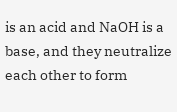is an acid and NaOH is a base, and they neutralize each other to form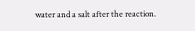water and a salt after the reaction.